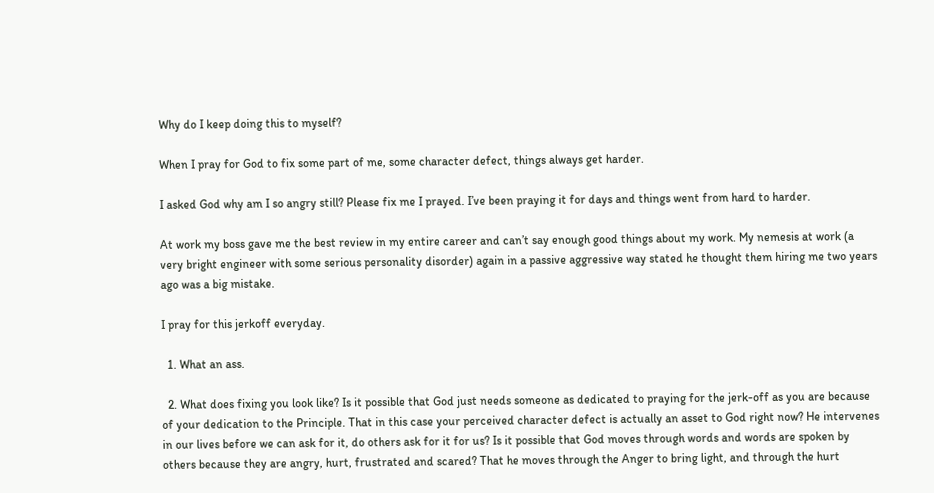Why do I keep doing this to myself?

When I pray for God to fix some part of me, some character defect, things always get harder.

I asked God why am I so angry still? Please fix me I prayed. I’ve been praying it for days and things went from hard to harder.

At work my boss gave me the best review in my entire career and can’t say enough good things about my work. My nemesis at work (a very bright engineer with some serious personality disorder) again in a passive aggressive way stated he thought them hiring me two years ago was a big mistake.

I pray for this jerkoff everyday.

  1. What an ass.

  2. What does fixing you look like? Is it possible that God just needs someone as dedicated to praying for the jerk-off as you are because of your dedication to the Principle. That in this case your perceived character defect is actually an asset to God right now? He intervenes in our lives before we can ask for it, do others ask for it for us? Is it possible that God moves through words and words are spoken by others because they are angry, hurt, frustrated and scared? That he moves through the Anger to bring light, and through the hurt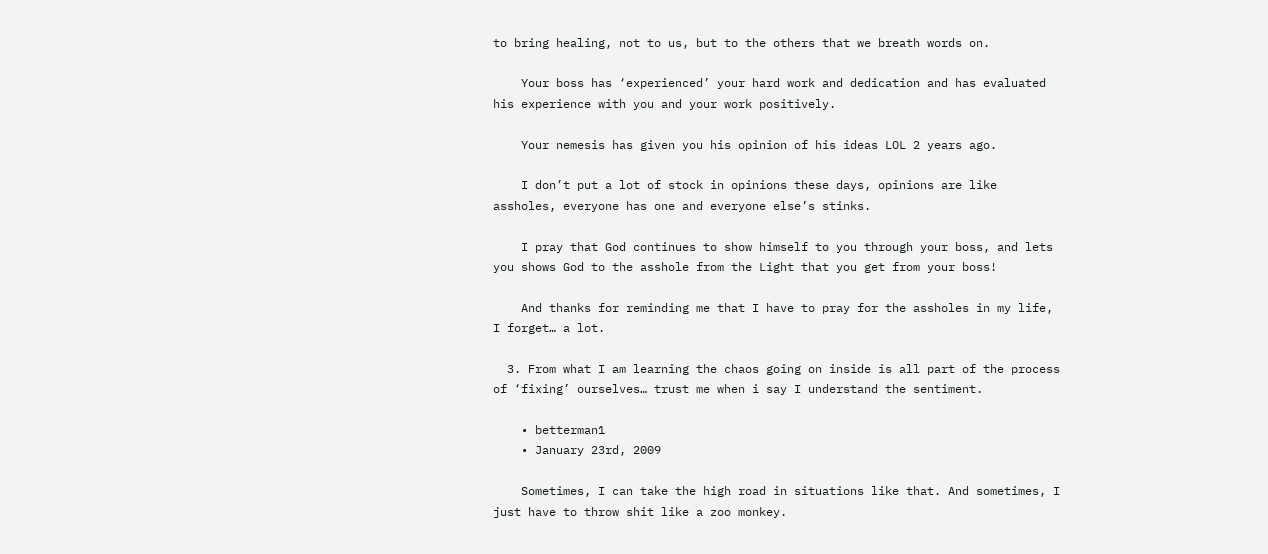to bring healing, not to us, but to the others that we breath words on.

    Your boss has ‘experienced’ your hard work and dedication and has evaluated his experience with you and your work positively.

    Your nemesis has given you his opinion of his ideas LOL 2 years ago.

    I don’t put a lot of stock in opinions these days, opinions are like assholes, everyone has one and everyone else’s stinks.

    I pray that God continues to show himself to you through your boss, and lets you shows God to the asshole from the Light that you get from your boss!

    And thanks for reminding me that I have to pray for the assholes in my life, I forget… a lot.

  3. From what I am learning the chaos going on inside is all part of the process of ‘fixing’ ourselves… trust me when i say I understand the sentiment.

    • betterman1
    • January 23rd, 2009

    Sometimes, I can take the high road in situations like that. And sometimes, I just have to throw shit like a zoo monkey.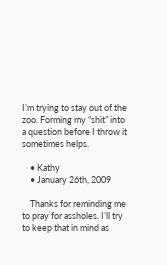I’m trying to stay out of the zoo. Forming my “shit” into a question before I throw it sometimes helps.

    • Kathy
    • January 26th, 2009

    Thanks for reminding me to pray for assholes. I’ll try to keep that in mind as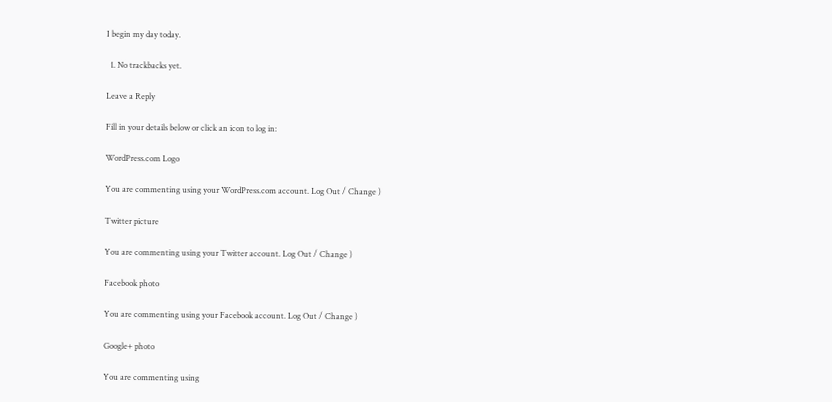I begin my day today.

  1. No trackbacks yet.

Leave a Reply

Fill in your details below or click an icon to log in:

WordPress.com Logo

You are commenting using your WordPress.com account. Log Out / Change )

Twitter picture

You are commenting using your Twitter account. Log Out / Change )

Facebook photo

You are commenting using your Facebook account. Log Out / Change )

Google+ photo

You are commenting using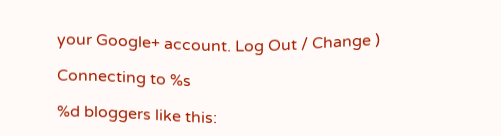your Google+ account. Log Out / Change )

Connecting to %s

%d bloggers like this: